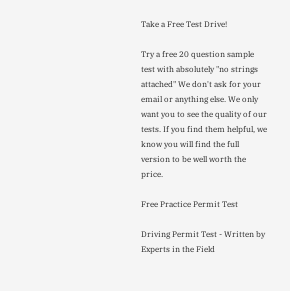Take a Free Test Drive!

Try a free 20 question sample test with absolutely "no strings attached" We don't ask for your email or anything else. We only want you to see the quality of our tests. If you find them helpful, we know you will find the full version to be well worth the price.

Free Practice Permit Test

Driving Permit Test - Written by Experts in the Field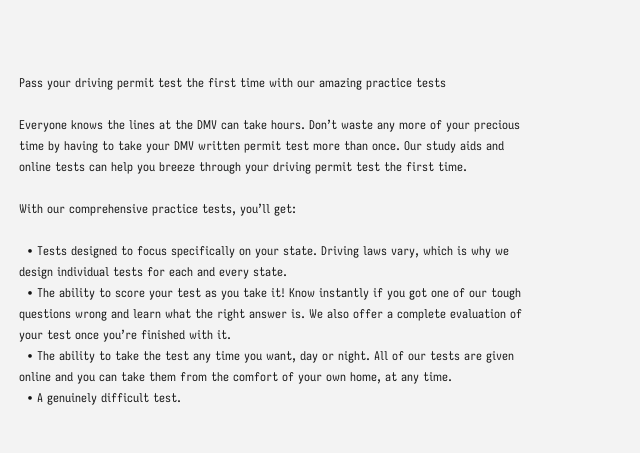Pass your driving permit test the first time with our amazing practice tests

Everyone knows the lines at the DMV can take hours. Don’t waste any more of your precious time by having to take your DMV written permit test more than once. Our study aids and online tests can help you breeze through your driving permit test the first time.

With our comprehensive practice tests, you’ll get:

  • Tests designed to focus specifically on your state. Driving laws vary, which is why we design individual tests for each and every state.
  • The ability to score your test as you take it! Know instantly if you got one of our tough questions wrong and learn what the right answer is. We also offer a complete evaluation of your test once you’re finished with it.
  • The ability to take the test any time you want, day or night. All of our tests are given online and you can take them from the comfort of your own home, at any time.
  • A genuinely difficult test.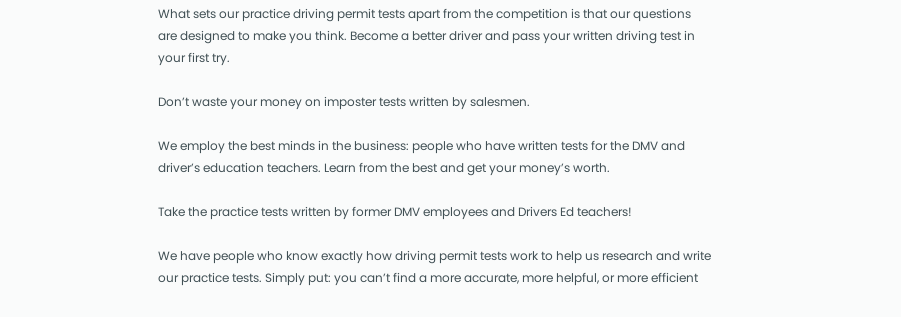What sets our practice driving permit tests apart from the competition is that our questions are designed to make you think. Become a better driver and pass your written driving test in your first try.

Don’t waste your money on imposter tests written by salesmen.

We employ the best minds in the business: people who have written tests for the DMV and driver’s education teachers. Learn from the best and get your money’s worth.

Take the practice tests written by former DMV employees and Drivers Ed teachers!

We have people who know exactly how driving permit tests work to help us research and write our practice tests. Simply put: you can’t find a more accurate, more helpful, or more efficient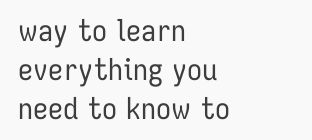way to learn everything you need to know to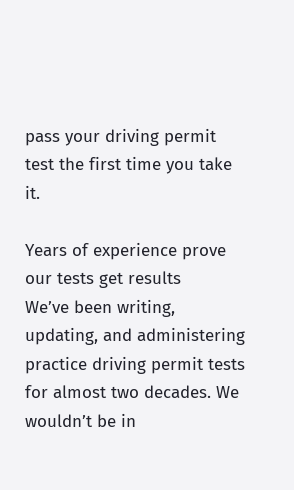pass your driving permit test the first time you take it.

Years of experience prove our tests get results
We’ve been writing, updating, and administering practice driving permit tests for almost two decades. We wouldn’t be in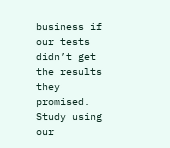business if our tests didn’t get the results they promised. Study using our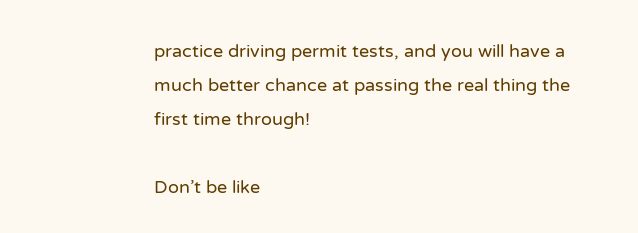practice driving permit tests, and you will have a much better chance at passing the real thing the first time through!

Don’t be like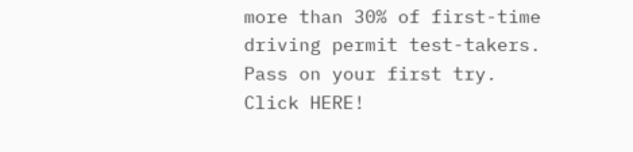more than 30% of first-time driving permit test-takers. Pass on your first try. Click HERE!